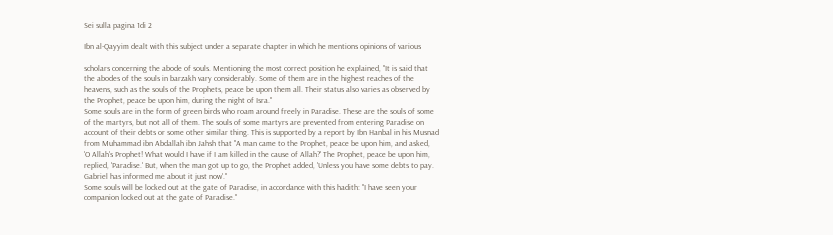Sei sulla pagina 1di 2

Ibn al-Qayyim dealt with this subject under a separate chapter in which he mentions opinions of various

scholars concerning the abode of souls. Mentioning the most correct position he explained, "It is said that
the abodes of the souls in barzakh vary considerably. Some of them are in the highest reaches of the
heavens, such as the souls of the Prophets, peace be upon them all. Their status also varies as observed by
the Prophet, peace be upon him, during the night of Isra."
Some souls are in the form of green birds who roam around freely in Paradise. These are the souls of some
of the martyrs, but not all of them. The souls of some martyrs are prevented from entering Paradise on
account of their debts or some other similar thing. This is supported by a report by Ibn Hanbal in his Musnad
from Muhammad ibn Abdallah ibn Jahsh that "A man came to the Prophet, peace be upon him, and asked,
'O Allah's Prophet! What would I have if I am killed in the cause of Allah?' The Prophet, peace be upon him,
replied, 'Paradise.' But, when the man got up to go, the Prophet added, 'Unless you have some debts to pay.
Gabriel has informed me about it just now'."
Some souls will be locked out at the gate of Paradise, in accordance with this hadith: "I have seen your
companion locked out at the gate of Paradise."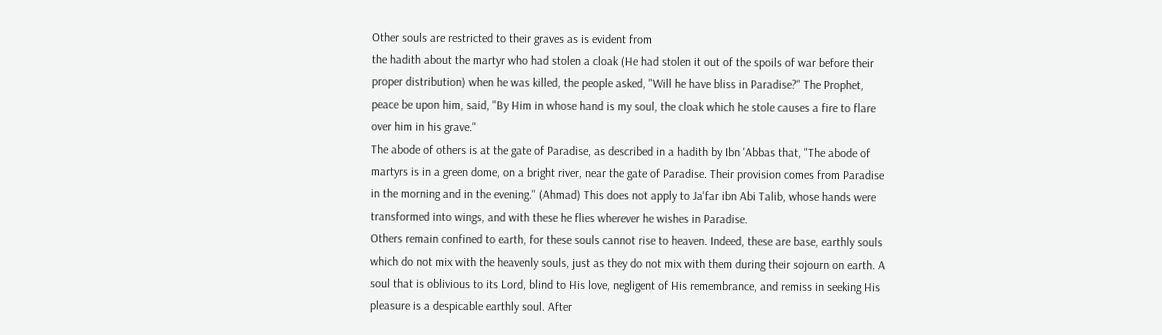Other souls are restricted to their graves as is evident from
the hadith about the martyr who had stolen a cloak (He had stolen it out of the spoils of war before their
proper distribution) when he was killed, the people asked, "Will he have bliss in Paradise?" The Prophet,
peace be upon him, said, "By Him in whose hand is my soul, the cloak which he stole causes a fire to flare
over him in his grave."
The abode of others is at the gate of Paradise, as described in a hadith by Ibn 'Abbas that, "The abode of
martyrs is in a green dome, on a bright river, near the gate of Paradise. Their provision comes from Paradise
in the morning and in the evening.'' (Ahmad) This does not apply to Ja'far ibn Abi Talib, whose hands were
transformed into wings, and with these he flies wherever he wishes in Paradise.
Others remain confined to earth, for these souls cannot rise to heaven. Indeed, these are base, earthly souls
which do not mix with the heavenly souls, just as they do not mix with them during their sojourn on earth. A
soul that is oblivious to its Lord, blind to His love, negligent of His remembrance, and remiss in seeking His
pleasure is a despicable earthly soul. After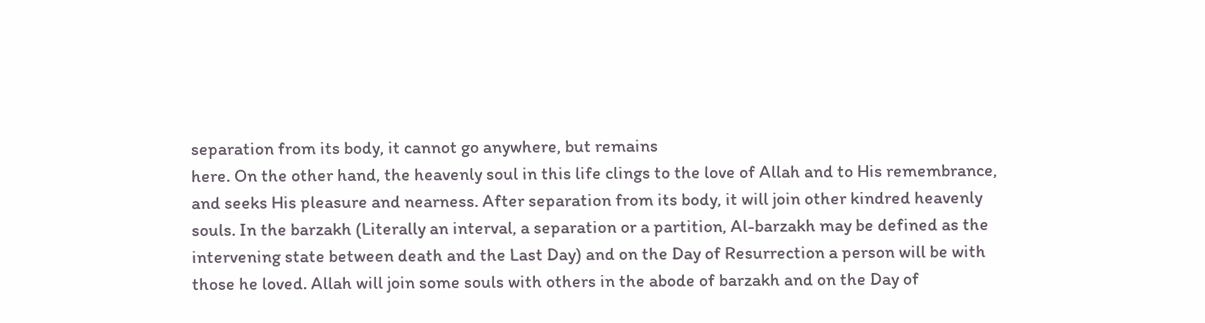separation from its body, it cannot go anywhere, but remains
here. On the other hand, the heavenly soul in this life clings to the love of Allah and to His remembrance,
and seeks His pleasure and nearness. After separation from its body, it will join other kindred heavenly
souls. In the barzakh (Literally an interval, a separation or a partition, Al-barzakh may be defined as the
intervening state between death and the Last Day) and on the Day of Resurrection a person will be with
those he loved. Allah will join some souls with others in the abode of barzakh and on the Day of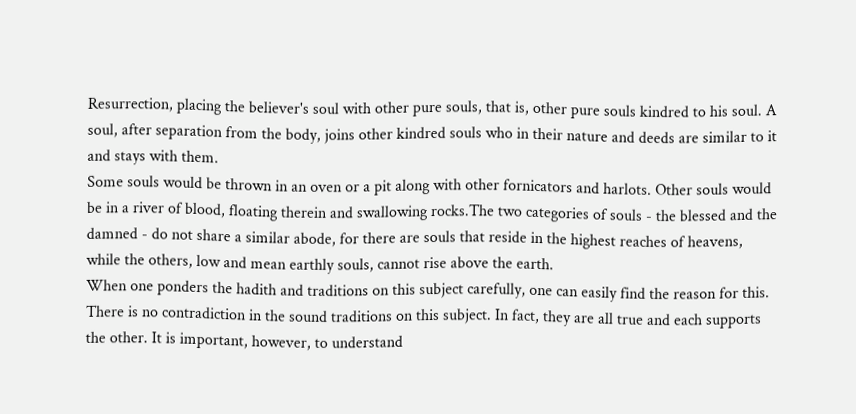Resurrection, placing the believer's soul with other pure souls, that is, other pure souls kindred to his soul. A
soul, after separation from the body, joins other kindred souls who in their nature and deeds are similar to it
and stays with them.
Some souls would be thrown in an oven or a pit along with other fornicators and harlots. Other souls would
be in a river of blood, floating therein and swallowing rocks.The two categories of souls - the blessed and the
damned - do not share a similar abode, for there are souls that reside in the highest reaches of heavens,
while the others, low and mean earthly souls, cannot rise above the earth.
When one ponders the hadith and traditions on this subject carefully, one can easily find the reason for this.
There is no contradiction in the sound traditions on this subject. In fact, they are all true and each supports
the other. It is important, however, to understand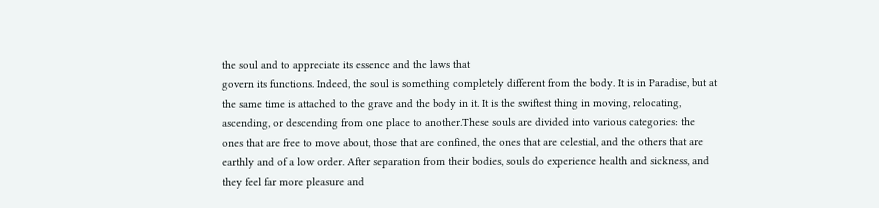the soul and to appreciate its essence and the laws that
govern its functions. Indeed, the soul is something completely different from the body. It is in Paradise, but at
the same time is attached to the grave and the body in it. It is the swiftest thing in moving, relocating,
ascending, or descending from one place to another.These souls are divided into various categories: the
ones that are free to move about, those that are confined, the ones that are celestial, and the others that are
earthly and of a low order. After separation from their bodies, souls do experience health and sickness, and
they feel far more pleasure and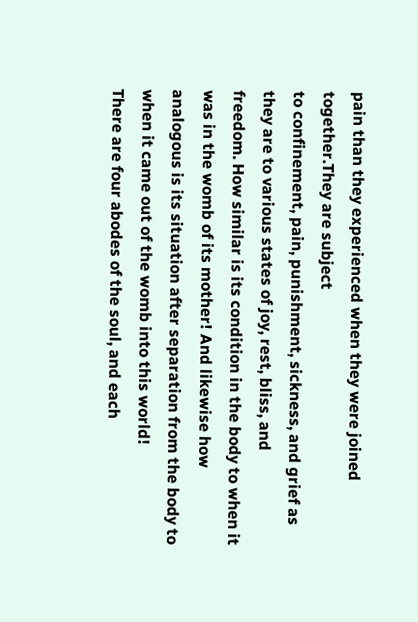pain than they experienced when they were joined together.They are subject
to confinement, pain, punishment, sickness, and grief as they are to various states of joy, rest, bliss, and
freedom. How similar is its condition in the body to when it was in the womb of its mother! And likewise how
analogous is its situation after separation from the body to when it came out of the womb into this world!
There are four abodes of the soul, and each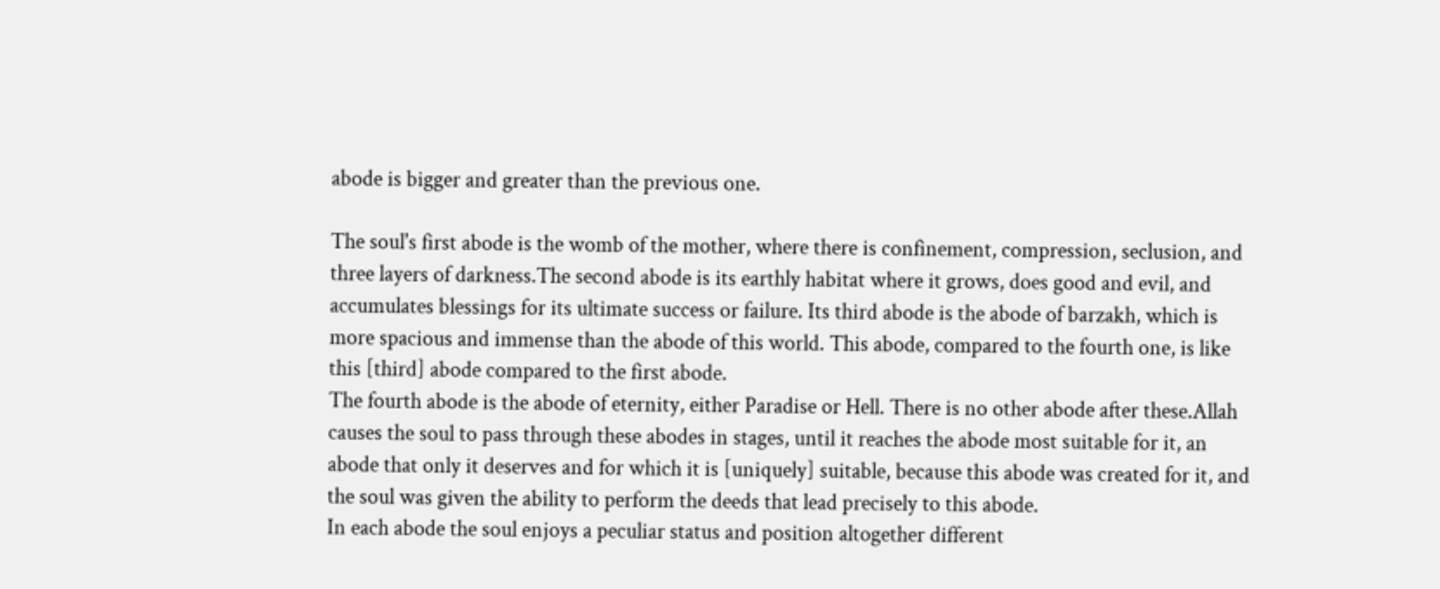abode is bigger and greater than the previous one.

The soul's first abode is the womb of the mother, where there is confinement, compression, seclusion, and
three layers of darkness.The second abode is its earthly habitat where it grows, does good and evil, and
accumulates blessings for its ultimate success or failure. Its third abode is the abode of barzakh, which is
more spacious and immense than the abode of this world. This abode, compared to the fourth one, is like
this [third] abode compared to the first abode.
The fourth abode is the abode of eternity, either Paradise or Hell. There is no other abode after these.Allah
causes the soul to pass through these abodes in stages, until it reaches the abode most suitable for it, an
abode that only it deserves and for which it is [uniquely] suitable, because this abode was created for it, and
the soul was given the ability to perform the deeds that lead precisely to this abode.
In each abode the soul enjoys a peculiar status and position altogether different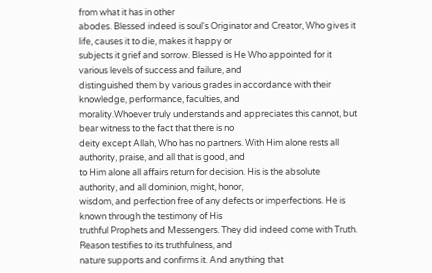from what it has in other
abodes. Blessed indeed is soul's Originator and Creator, Who gives it life, causes it to die, makes it happy or
subjects it grief and sorrow. Blessed is He Who appointed for it various levels of success and failure, and
distinguished them by various grades in accordance with their knowledge, performance, faculties, and
morality.Whoever truly understands and appreciates this cannot, but bear witness to the fact that there is no
deity except Allah, Who has no partners. With Him alone rests all authority, praise, and all that is good, and
to Him alone all affairs return for decision. His is the absolute authority, and all dominion, might, honor,
wisdom, and perfection free of any defects or imperfections. He is known through the testimony of His
truthful Prophets and Messengers. They did indeed come with Truth. Reason testifies to its truthfulness, and
nature supports and confirms it. And anything that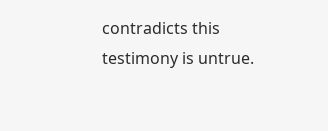contradicts this testimony is untrue.